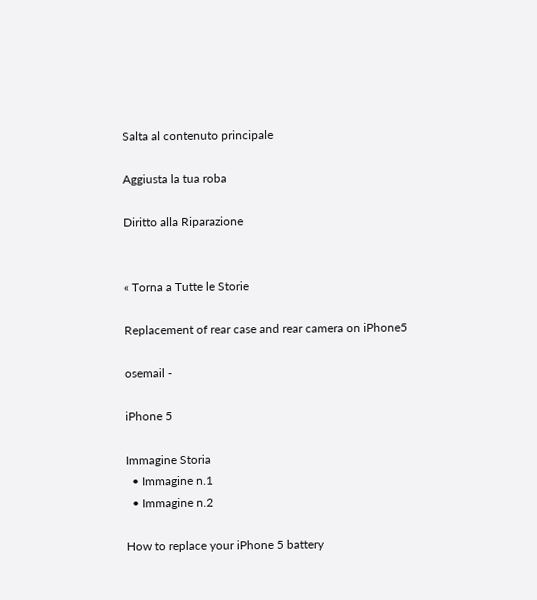Salta al contenuto principale

Aggiusta la tua roba

Diritto alla Riparazione


« Torna a Tutte le Storie

Replacement of rear case and rear camera on iPhone5

osemail -

iPhone 5

Immagine Storia
  • Immagine n.1
  • Immagine n.2

How to replace your iPhone 5 battery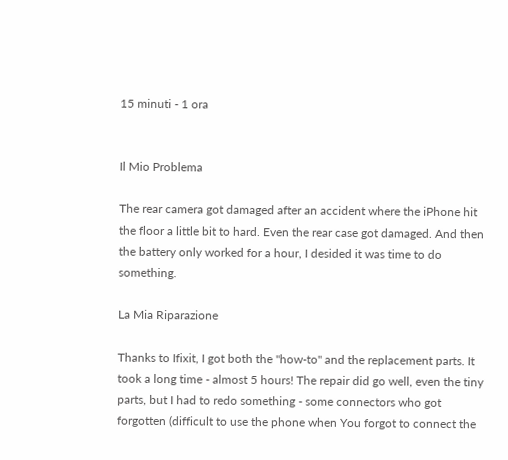15 minuti - 1 ora


Il Mio Problema

The rear camera got damaged after an accident where the iPhone hit the floor a little bit to hard. Even the rear case got damaged. And then the battery only worked for a hour, I desided it was time to do something.

La Mia Riparazione

Thanks to Ifixit, I got both the "how-to" and the replacement parts. It took a long time - almost 5 hours! The repair did go well, even the tiny parts, but I had to redo something - some connectors who got forgotten (difficult to use the phone when You forgot to connect the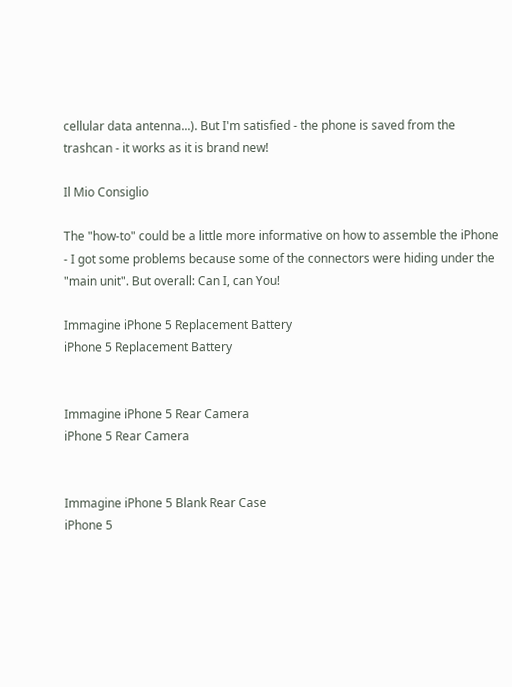cellular data antenna...). But I'm satisfied - the phone is saved from the trashcan - it works as it is brand new!

Il Mio Consiglio

The "how-to" could be a little more informative on how to assemble the iPhone - I got some problems because some of the connectors were hiding under the "main unit". But overall: Can I, can You!

Immagine iPhone 5 Replacement Battery
iPhone 5 Replacement Battery


Immagine iPhone 5 Rear Camera
iPhone 5 Rear Camera


Immagine iPhone 5 Blank Rear Case
iPhone 5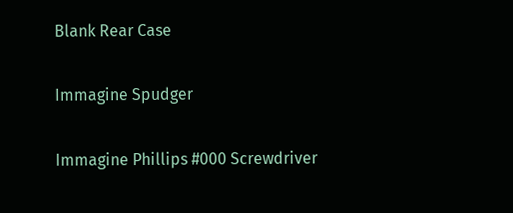Blank Rear Case


Immagine Spudger


Immagine Phillips #000 Screwdriver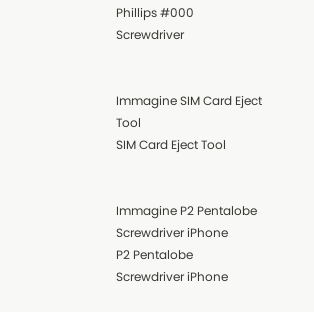Phillips #000 Screwdriver


Immagine SIM Card Eject Tool
SIM Card Eject Tool


Immagine P2 Pentalobe Screwdriver iPhone
P2 Pentalobe Screwdriver iPhone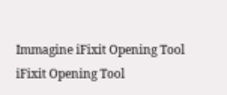Immagine iFixit Opening Tool
iFixit Opening Tool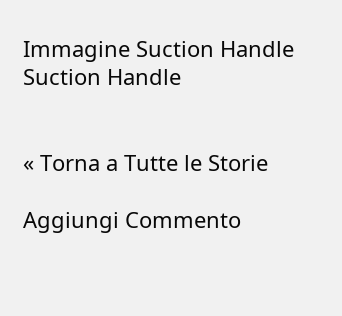Immagine Suction Handle
Suction Handle


« Torna a Tutte le Storie

Aggiungi Commento